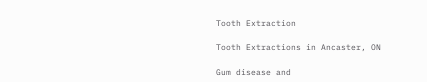Tooth Extraction

Tooth Extractions in Ancaster, ON

Gum disease and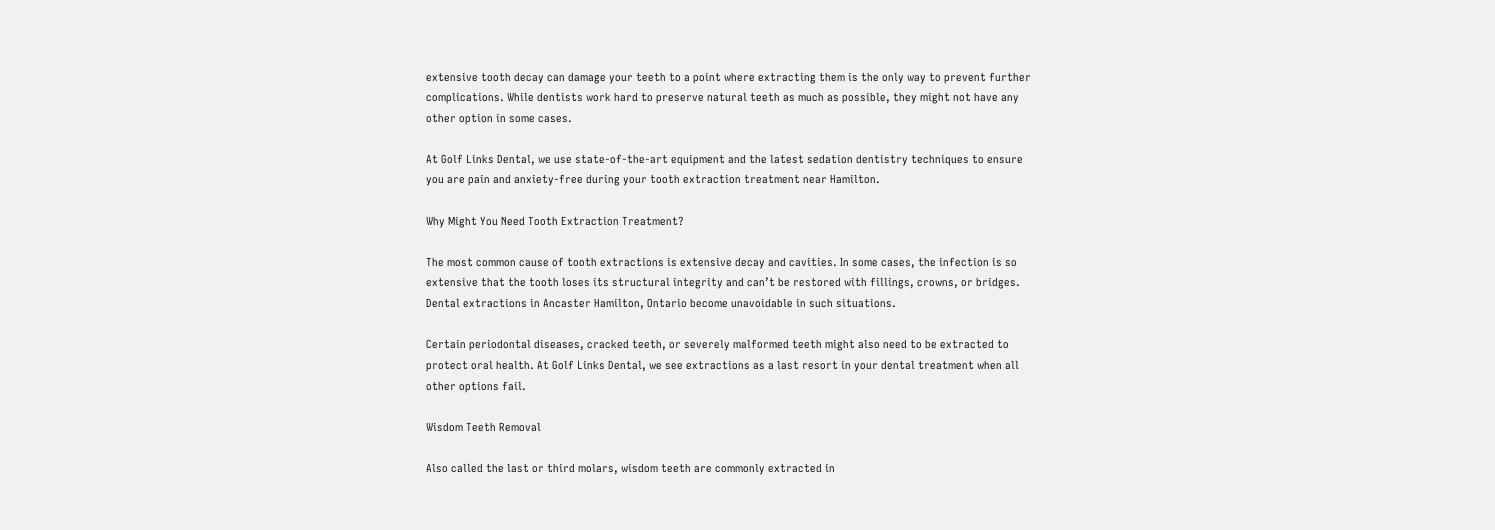extensive tooth decay can damage your teeth to a point where extracting them is the only way to prevent further complications. While dentists work hard to preserve natural teeth as much as possible, they might not have any other option in some cases.

At Golf Links Dental, we use state-of-the-art equipment and the latest sedation dentistry techniques to ensure you are pain and anxiety-free during your tooth extraction treatment near Hamilton.

Why Might You Need Tooth Extraction Treatment?

The most common cause of tooth extractions is extensive decay and cavities. In some cases, the infection is so extensive that the tooth loses its structural integrity and can’t be restored with fillings, crowns, or bridges. Dental extractions in Ancaster Hamilton, Ontario become unavoidable in such situations.

Certain periodontal diseases, cracked teeth, or severely malformed teeth might also need to be extracted to protect oral health. At Golf Links Dental, we see extractions as a last resort in your dental treatment when all other options fail.

Wisdom Teeth Removal

Also called the last or third molars, wisdom teeth are commonly extracted in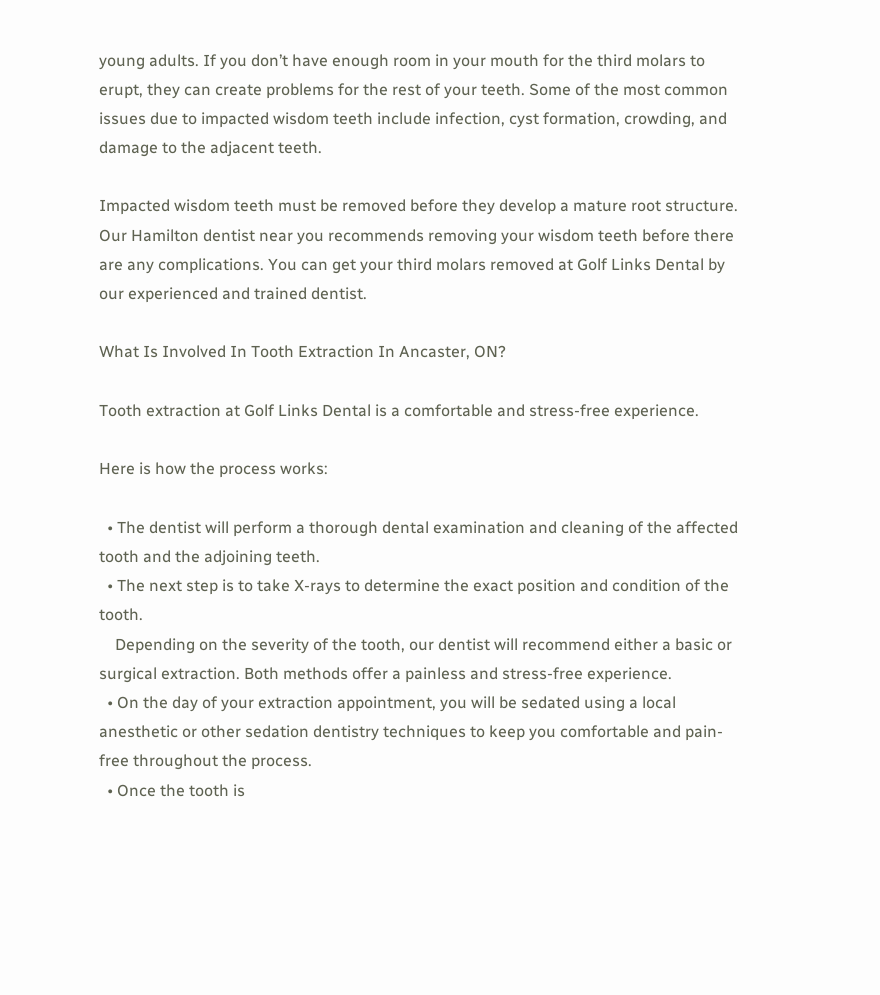young adults. If you don’t have enough room in your mouth for the third molars to erupt, they can create problems for the rest of your teeth. Some of the most common issues due to impacted wisdom teeth include infection, cyst formation, crowding, and damage to the adjacent teeth.

Impacted wisdom teeth must be removed before they develop a mature root structure. Our Hamilton dentist near you recommends removing your wisdom teeth before there are any complications. You can get your third molars removed at Golf Links Dental by our experienced and trained dentist.

What Is Involved In Tooth Extraction In Ancaster, ON?

Tooth extraction at Golf Links Dental is a comfortable and stress-free experience.

Here is how the process works:

  • The dentist will perform a thorough dental examination and cleaning of the affected tooth and the adjoining teeth.
  • The next step is to take X-rays to determine the exact position and condition of the tooth.
    Depending on the severity of the tooth, our dentist will recommend either a basic or surgical extraction. Both methods offer a painless and stress-free experience.
  • On the day of your extraction appointment, you will be sedated using a local anesthetic or other sedation dentistry techniques to keep you comfortable and pain-free throughout the process.
  • Once the tooth is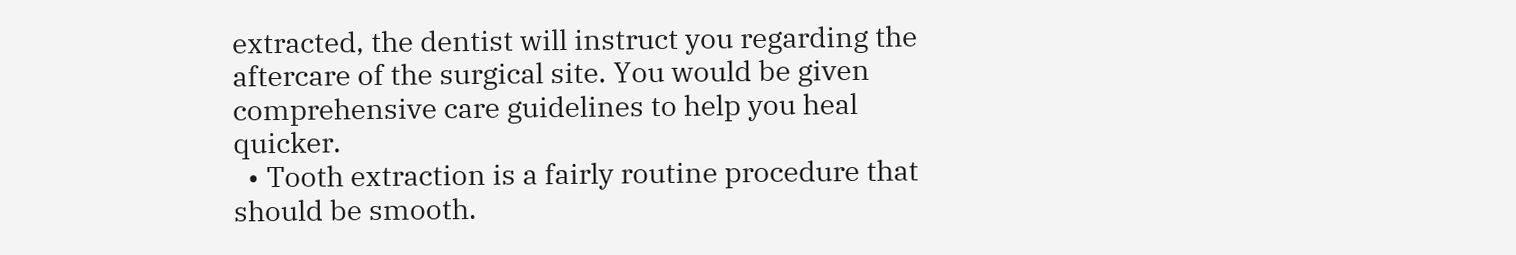extracted, the dentist will instruct you regarding the aftercare of the surgical site. You would be given comprehensive care guidelines to help you heal quicker.
  • Tooth extraction is a fairly routine procedure that should be smooth.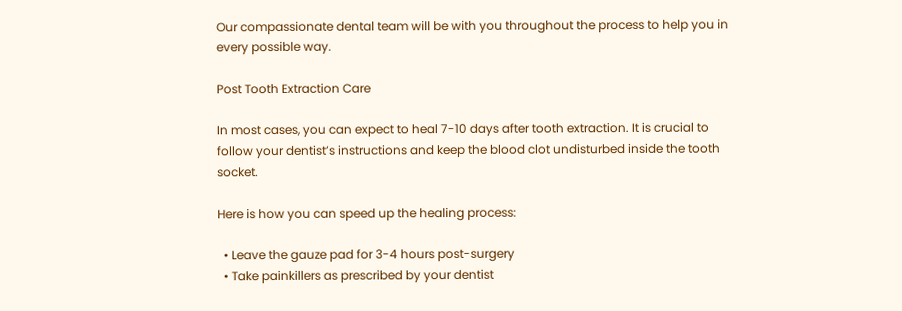Our compassionate dental team will be with you throughout the process to help you in every possible way.

Post Tooth Extraction Care

In most cases, you can expect to heal 7-10 days after tooth extraction. It is crucial to follow your dentist’s instructions and keep the blood clot undisturbed inside the tooth socket.

Here is how you can speed up the healing process:

  • Leave the gauze pad for 3-4 hours post-surgery
  • Take painkillers as prescribed by your dentist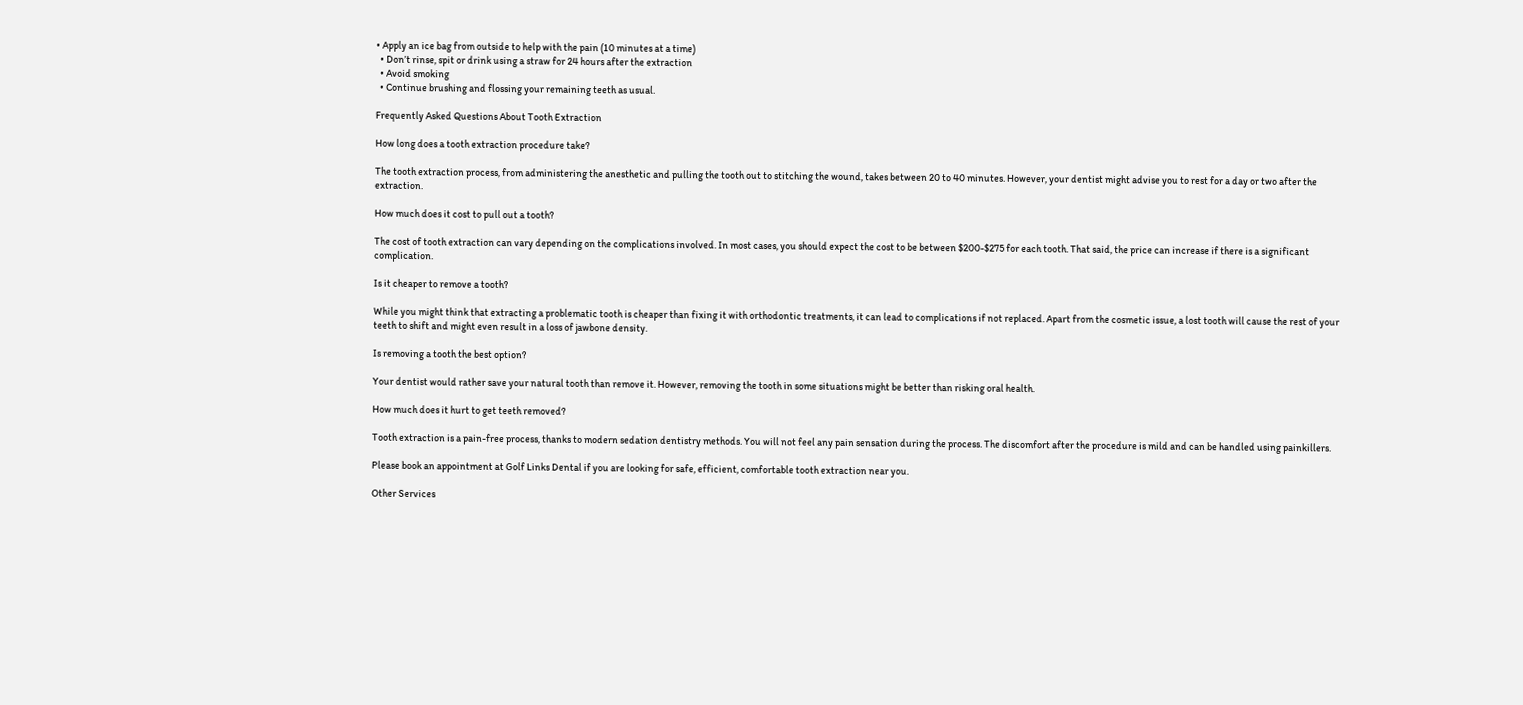• Apply an ice bag from outside to help with the pain (10 minutes at a time)
  • Don’t rinse, spit or drink using a straw for 24 hours after the extraction
  • Avoid smoking
  • Continue brushing and flossing your remaining teeth as usual.

Frequently Asked Questions About Tooth Extraction

How long does a tooth extraction procedure take?

The tooth extraction process, from administering the anesthetic and pulling the tooth out to stitching the wound, takes between 20 to 40 minutes. However, your dentist might advise you to rest for a day or two after the extraction.

How much does it cost to pull out a tooth?

The cost of tooth extraction can vary depending on the complications involved. In most cases, you should expect the cost to be between $200-$275 for each tooth. That said, the price can increase if there is a significant complication.

Is it cheaper to remove a tooth?

While you might think that extracting a problematic tooth is cheaper than fixing it with orthodontic treatments, it can lead to complications if not replaced. Apart from the cosmetic issue, a lost tooth will cause the rest of your teeth to shift and might even result in a loss of jawbone density.

Is removing a tooth the best option?

Your dentist would rather save your natural tooth than remove it. However, removing the tooth in some situations might be better than risking oral health.

How much does it hurt to get teeth removed?

Tooth extraction is a pain-free process, thanks to modern sedation dentistry methods. You will not feel any pain sensation during the process. The discomfort after the procedure is mild and can be handled using painkillers.

Please book an appointment at Golf Links Dental if you are looking for safe, efficient, comfortable tooth extraction near you.

Other Services